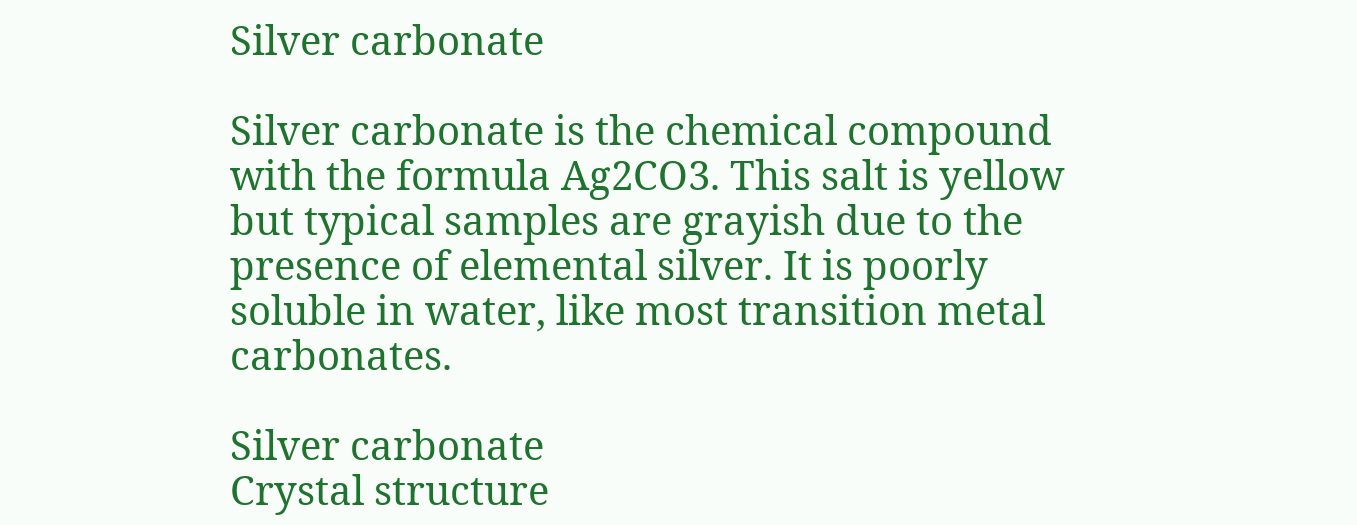Silver carbonate

Silver carbonate is the chemical compound with the formula Ag2CO3. This salt is yellow but typical samples are grayish due to the presence of elemental silver. It is poorly soluble in water, like most transition metal carbonates.

Silver carbonate
Crystal structure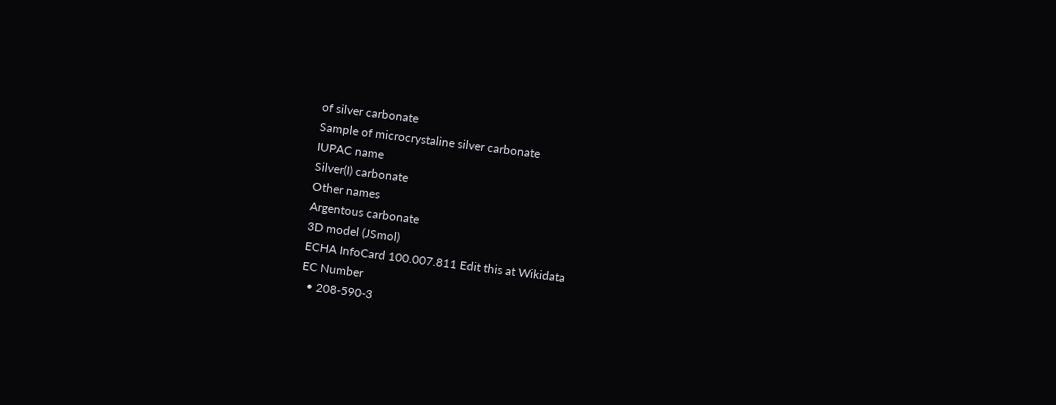of silver carbonate
Sample of microcrystaline silver carbonate
IUPAC name
Silver(I) carbonate
Other names
Argentous carbonate
3D model (JSmol)
ECHA InfoCard 100.007.811 Edit this at Wikidata
EC Number
  • 208-590-3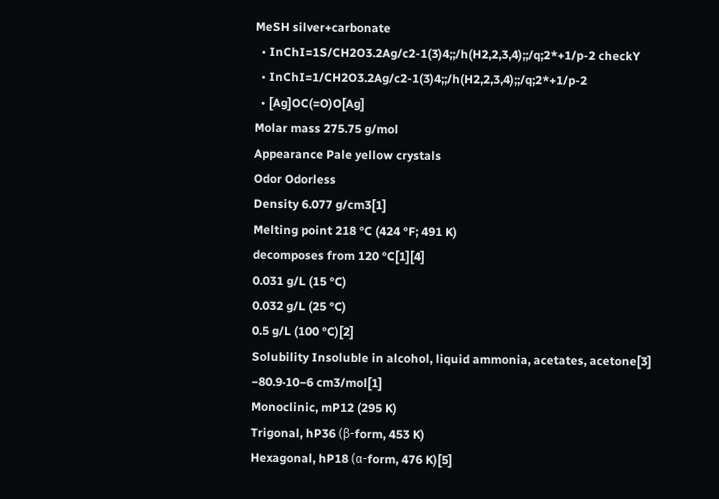MeSH silver+carbonate
  • InChI=1S/CH2O3.2Ag/c2-1(3)4;;/h(H2,2,3,4);;/q;2*+1/p-2 checkY
  • InChI=1/CH2O3.2Ag/c2-1(3)4;;/h(H2,2,3,4);;/q;2*+1/p-2
  • [Ag]OC(=O)O[Ag]
Molar mass 275.75 g/mol
Appearance Pale yellow crystals
Odor Odorless
Density 6.077 g/cm3[1]
Melting point 218 °C (424 °F; 491 K)
decomposes from 120 °C[1][4]
0.031 g/L (15 °C)
0.032 g/L (25 °C)
0.5 g/L (100 °C)[2]
Solubility Insoluble in alcohol, liquid ammonia, acetates, acetone[3]
−80.9·10−6 cm3/mol[1]
Monoclinic, mP12 (295 K)
Trigonal, hP36 (β-form, 453 K)
Hexagonal, hP18 (α-form, 476 K)[5]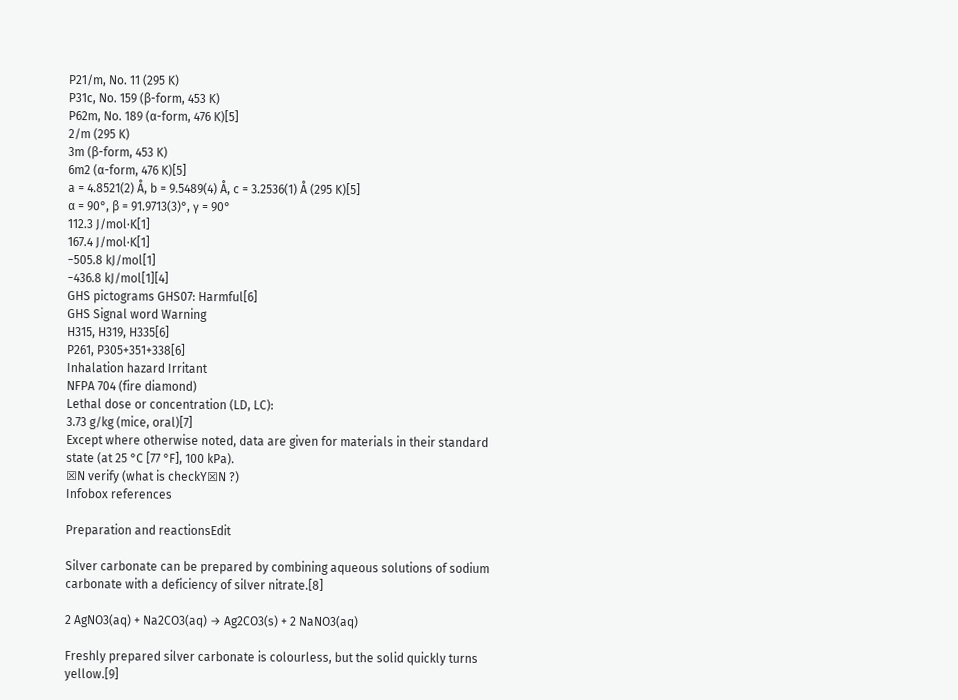P21/m, No. 11 (295 K)
P31c, No. 159 (β-form, 453 K)
P62m, No. 189 (α-form, 476 K)[5]
2/m (295 K)
3m (β-form, 453 K)
6m2 (α-form, 476 K)[5]
a = 4.8521(2) Å, b = 9.5489(4) Å, c = 3.2536(1) Å (295 K)[5]
α = 90°, β = 91.9713(3)°, γ = 90°
112.3 J/mol·K[1]
167.4 J/mol·K[1]
−505.8 kJ/mol[1]
−436.8 kJ/mol[1][4]
GHS pictograms GHS07: Harmful[6]
GHS Signal word Warning
H315, H319, H335[6]
P261, P305+351+338[6]
Inhalation hazard Irritant
NFPA 704 (fire diamond)
Lethal dose or concentration (LD, LC):
3.73 g/kg (mice, oral)[7]
Except where otherwise noted, data are given for materials in their standard state (at 25 °C [77 °F], 100 kPa).
☒N verify (what is checkY☒N ?)
Infobox references

Preparation and reactionsEdit

Silver carbonate can be prepared by combining aqueous solutions of sodium carbonate with a deficiency of silver nitrate.[8]

2 AgNO3(aq) + Na2CO3(aq) → Ag2CO3(s) + 2 NaNO3(aq)

Freshly prepared silver carbonate is colourless, but the solid quickly turns yellow.[9]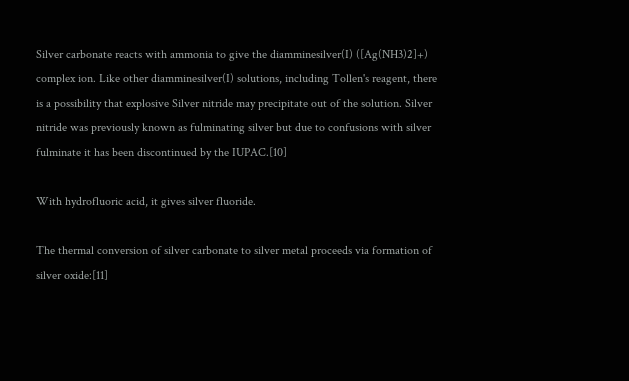Silver carbonate reacts with ammonia to give the diamminesilver(I) ([Ag(NH3)2]+) complex ion. Like other diamminesilver(I) solutions, including Tollen's reagent, there is a possibility that explosive Silver nitride may precipitate out of the solution. Silver nitride was previously known as fulminating silver but due to confusions with silver fulminate it has been discontinued by the IUPAC.[10]

With hydrofluoric acid, it gives silver fluoride.

The thermal conversion of silver carbonate to silver metal proceeds via formation of silver oxide:[11]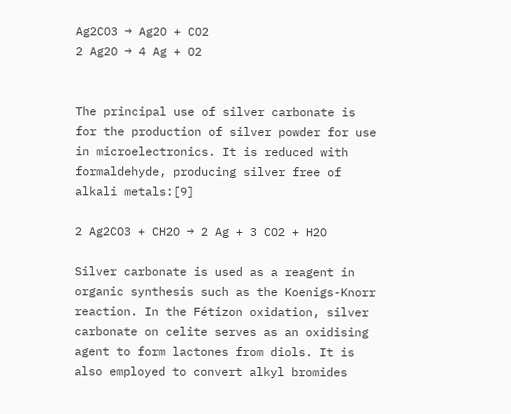Ag2CO3 → Ag2O + CO2
2 Ag2O → 4 Ag + O2


The principal use of silver carbonate is for the production of silver powder for use in microelectronics. It is reduced with formaldehyde, producing silver free of alkali metals:[9]

2 Ag2CO3 + CH2O → 2 Ag + 3 CO2 + H2O

Silver carbonate is used as a reagent in organic synthesis such as the Koenigs-Knorr reaction. In the Fétizon oxidation, silver carbonate on celite serves as an oxidising agent to form lactones from diols. It is also employed to convert alkyl bromides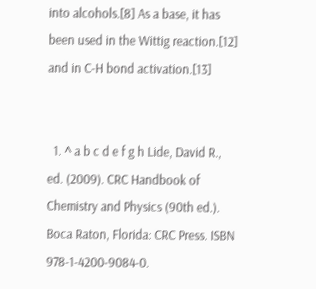into alcohols.[8] As a base, it has been used in the Wittig reaction.[12] and in C-H bond activation.[13]


  1. ^ a b c d e f g h Lide, David R., ed. (2009). CRC Handbook of Chemistry and Physics (90th ed.). Boca Raton, Florida: CRC Press. ISBN 978-1-4200-9084-0.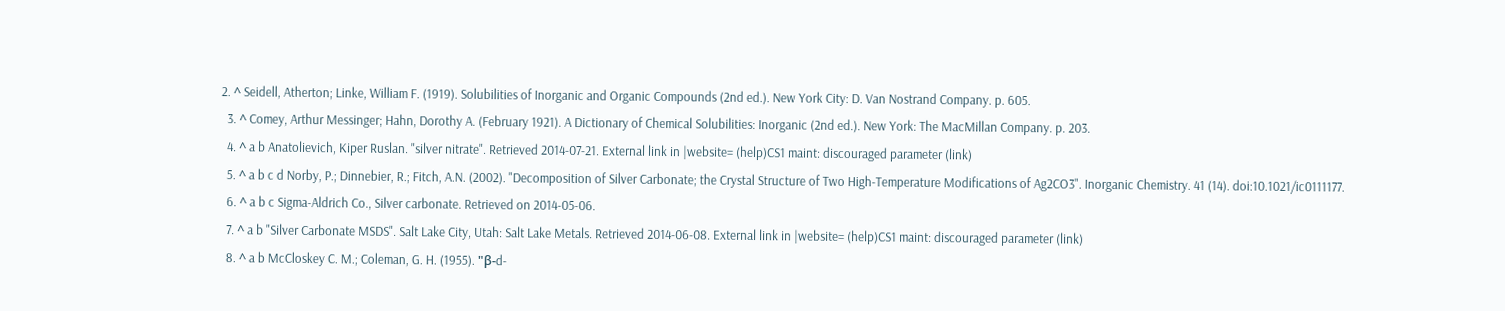2. ^ Seidell, Atherton; Linke, William F. (1919). Solubilities of Inorganic and Organic Compounds (2nd ed.). New York City: D. Van Nostrand Company. p. 605.
  3. ^ Comey, Arthur Messinger; Hahn, Dorothy A. (February 1921). A Dictionary of Chemical Solubilities: Inorganic (2nd ed.). New York: The MacMillan Company. p. 203.
  4. ^ a b Anatolievich, Kiper Ruslan. "silver nitrate". Retrieved 2014-07-21. External link in |website= (help)CS1 maint: discouraged parameter (link)
  5. ^ a b c d Norby, P.; Dinnebier, R.; Fitch, A.N. (2002). "Decomposition of Silver Carbonate; the Crystal Structure of Two High-Temperature Modifications of Ag2CO3". Inorganic Chemistry. 41 (14). doi:10.1021/ic0111177.
  6. ^ a b c Sigma-Aldrich Co., Silver carbonate. Retrieved on 2014-05-06.
  7. ^ a b "Silver Carbonate MSDS". Salt Lake City, Utah: Salt Lake Metals. Retrieved 2014-06-08. External link in |website= (help)CS1 maint: discouraged parameter (link)
  8. ^ a b McCloskey C. M.; Coleman, G. H. (1955). "β-d-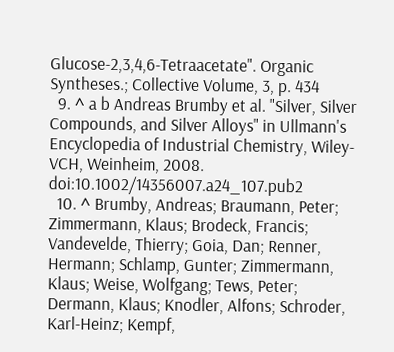Glucose-2,3,4,6-Tetraacetate". Organic Syntheses.; Collective Volume, 3, p. 434
  9. ^ a b Andreas Brumby et al. "Silver, Silver Compounds, and Silver Alloys" in Ullmann's Encyclopedia of Industrial Chemistry, Wiley-VCH, Weinheim, 2008. doi:10.1002/14356007.a24_107.pub2
  10. ^ Brumby, Andreas; Braumann, Peter; Zimmermann, Klaus; Brodeck, Francis; Vandevelde, Thierry; Goia, Dan; Renner, Hermann; Schlamp, Gunter; Zimmermann, Klaus; Weise, Wolfgang; Tews, Peter; Dermann, Klaus; Knodler, Alfons; Schroder, Karl-Heinz; Kempf,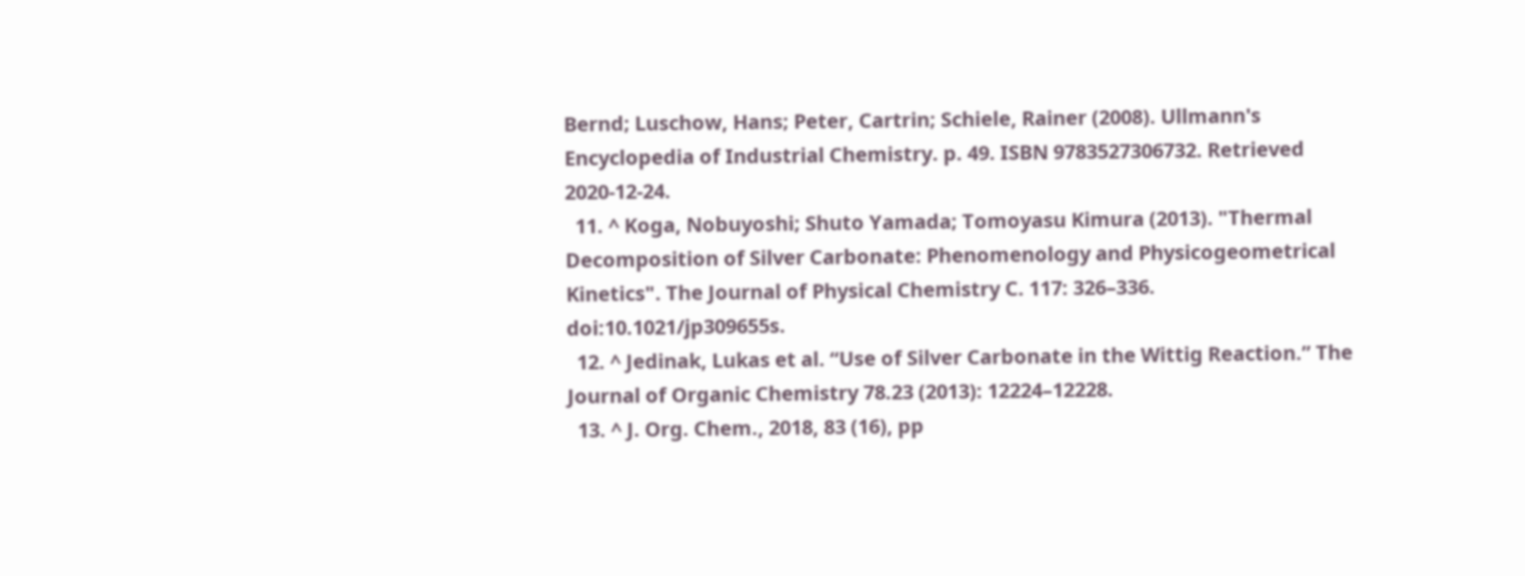Bernd; Luschow, Hans; Peter, Cartrin; Schiele, Rainer (2008). Ullmann's Encyclopedia of Industrial Chemistry. p. 49. ISBN 9783527306732. Retrieved 2020-12-24.
  11. ^ Koga, Nobuyoshi; Shuto Yamada; Tomoyasu Kimura (2013). "Thermal Decomposition of Silver Carbonate: Phenomenology and Physicogeometrical Kinetics". The Journal of Physical Chemistry C. 117: 326–336. doi:10.1021/jp309655s.
  12. ^ Jedinak, Lukas et al. “Use of Silver Carbonate in the Wittig Reaction.” The Journal of Organic Chemistry 78.23 (2013): 12224–12228.
  13. ^ J. Org. Chem., 2018, 83 (16), pp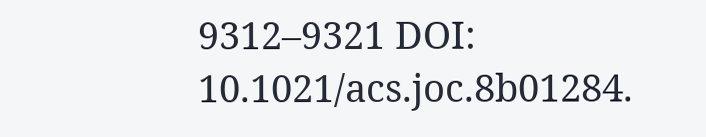9312–9321 DOI: 10.1021/acs.joc.8b01284.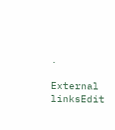.

External linksEdit